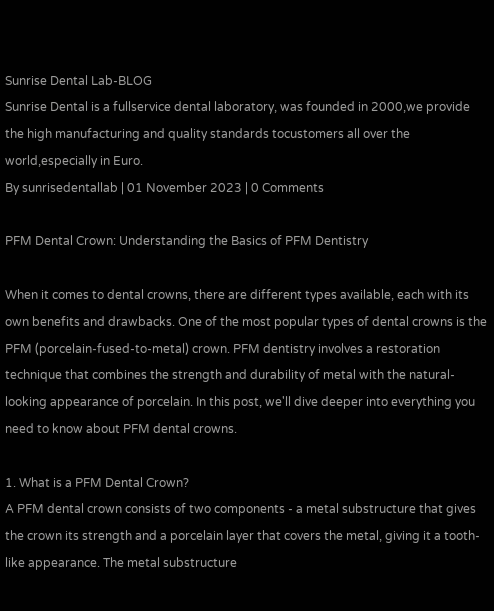Sunrise Dental Lab-BLOG
Sunrise Dental is a fullservice dental laboratory, was founded in 2000,we provide the high manufacturing and quality standards tocustomers all over the world,especially in Euro.
By sunrisedentallab | 01 November 2023 | 0 Comments

PFM Dental Crown: Understanding the Basics of PFM Dentistry

When it comes to dental crowns, there are different types available, each with its own benefits and drawbacks. One of the most popular types of dental crowns is the PFM (porcelain-fused-to-metal) crown. PFM dentistry involves a restoration technique that combines the strength and durability of metal with the natural-looking appearance of porcelain. In this post, we'll dive deeper into everything you need to know about PFM dental crowns.

1. What is a PFM Dental Crown?
A PFM dental crown consists of two components - a metal substructure that gives the crown its strength and a porcelain layer that covers the metal, giving it a tooth-like appearance. The metal substructure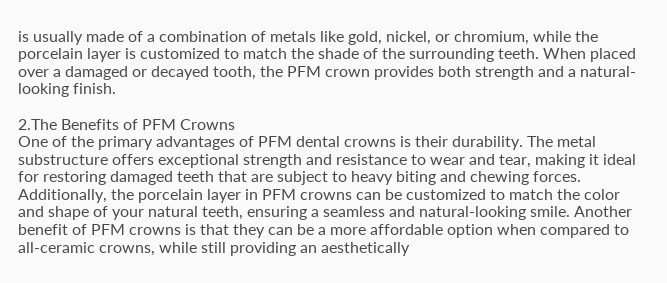is usually made of a combination of metals like gold, nickel, or chromium, while the porcelain layer is customized to match the shade of the surrounding teeth. When placed over a damaged or decayed tooth, the PFM crown provides both strength and a natural-looking finish.

2.The Benefits of PFM Crowns
One of the primary advantages of PFM dental crowns is their durability. The metal substructure offers exceptional strength and resistance to wear and tear, making it ideal for restoring damaged teeth that are subject to heavy biting and chewing forces. Additionally, the porcelain layer in PFM crowns can be customized to match the color and shape of your natural teeth, ensuring a seamless and natural-looking smile. Another benefit of PFM crowns is that they can be a more affordable option when compared to all-ceramic crowns, while still providing an aesthetically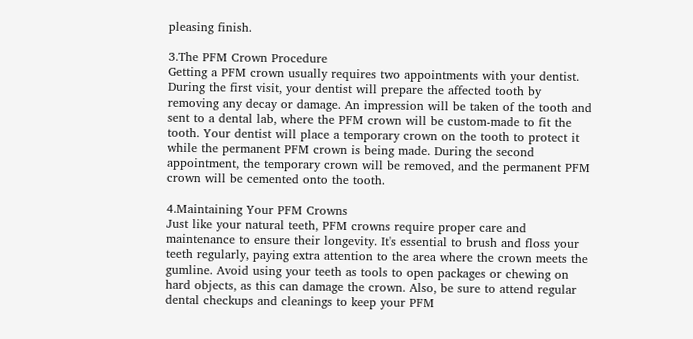pleasing finish.

3.The PFM Crown Procedure
Getting a PFM crown usually requires two appointments with your dentist. During the first visit, your dentist will prepare the affected tooth by removing any decay or damage. An impression will be taken of the tooth and sent to a dental lab, where the PFM crown will be custom-made to fit the tooth. Your dentist will place a temporary crown on the tooth to protect it while the permanent PFM crown is being made. During the second appointment, the temporary crown will be removed, and the permanent PFM crown will be cemented onto the tooth.

4.Maintaining Your PFM Crowns
Just like your natural teeth, PFM crowns require proper care and maintenance to ensure their longevity. It's essential to brush and floss your teeth regularly, paying extra attention to the area where the crown meets the gumline. Avoid using your teeth as tools to open packages or chewing on hard objects, as this can damage the crown. Also, be sure to attend regular dental checkups and cleanings to keep your PFM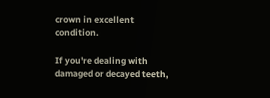crown in excellent condition.

If you're dealing with damaged or decayed teeth,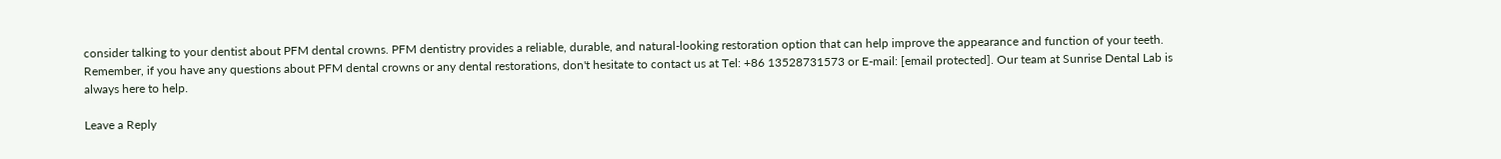consider talking to your dentist about PFM dental crowns. PFM dentistry provides a reliable, durable, and natural-looking restoration option that can help improve the appearance and function of your teeth. Remember, if you have any questions about PFM dental crowns or any dental restorations, don't hesitate to contact us at Tel: +86 13528731573 or E-mail: [email protected]. Our team at Sunrise Dental Lab is always here to help.

Leave a Reply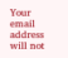Your email address will not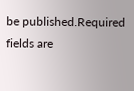be published.Required fields are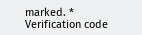marked. *
Verification code